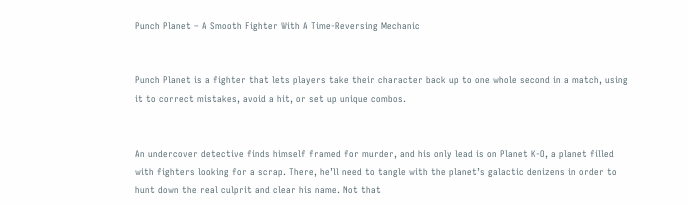Punch Planet – A Smooth Fighter With A Time-Reversing Mechanic


Punch Planet is a fighter that lets players take their character back up to one whole second in a match, using it to correct mistakes, avoid a hit, or set up unique combos.


An undercover detective finds himself framed for murder, and his only lead is on Planet K-O, a planet filled with fighters looking for a scrap. There, he’ll need to tangle with the planet’s galactic denizens in order to hunt down the real culprit and clear his name. Not that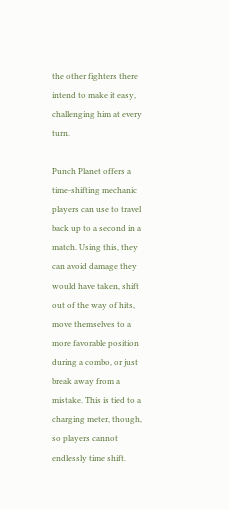the other fighters there intend to make it easy, challenging him at every turn.

Punch Planet offers a time-shifting mechanic players can use to travel back up to a second in a match. Using this, they can avoid damage they would have taken, shift out of the way of hits, move themselves to a more favorable position during a combo, or just break away from a mistake. This is tied to a charging meter, though, so players cannot endlessly time shift.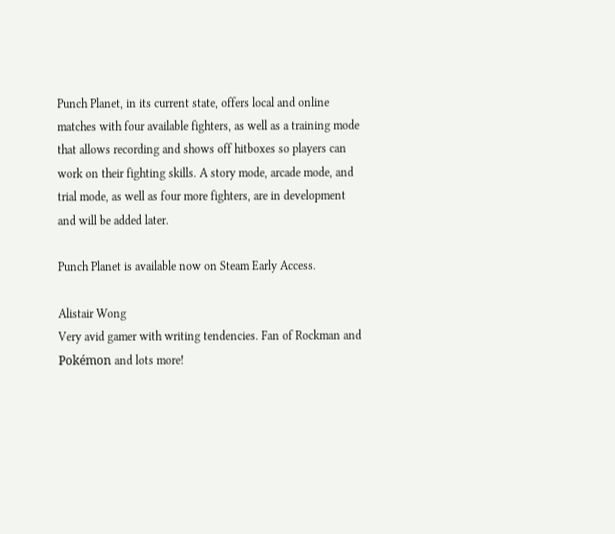Punch Planet, in its current state, offers local and online matches with four available fighters, as well as a training mode that allows recording and shows off hitboxes so players can work on their fighting skills. A story mode, arcade mode, and trial mode, as well as four more fighters, are in development and will be added later.

Punch Planet is available now on Steam Early Access.

Alistair Wong
Very avid gamer with writing tendencies. Fan of Rockman and Pokémon and lots more!